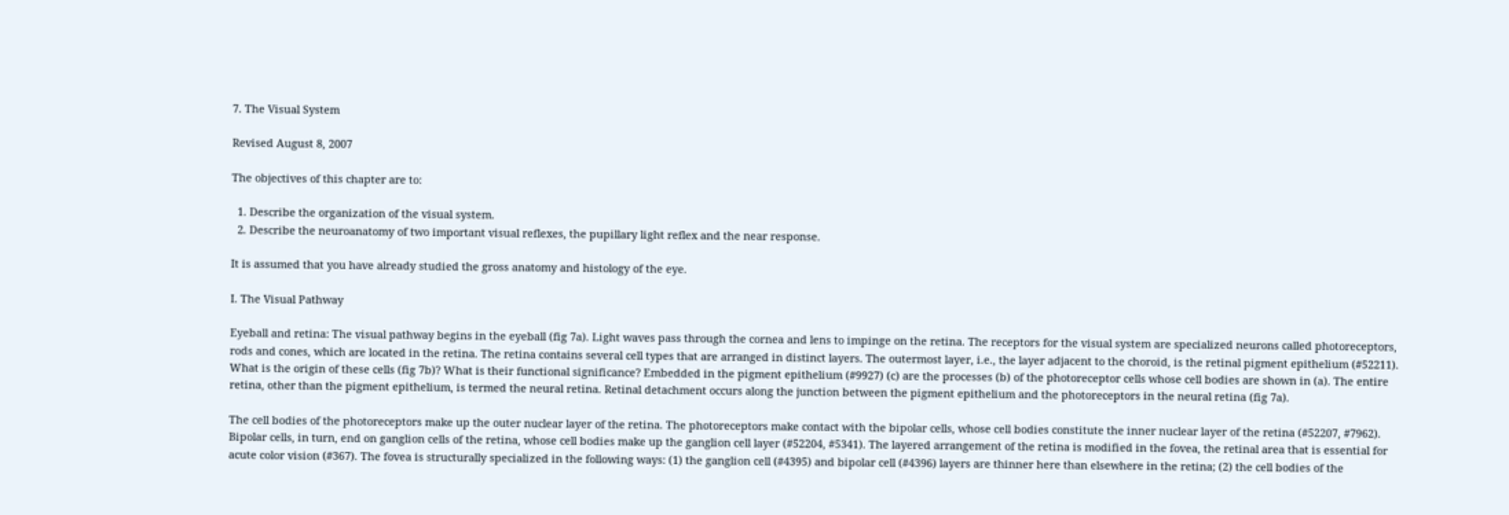7. The Visual System

Revised August 8, 2007

The objectives of this chapter are to:

  1. Describe the organization of the visual system.
  2. Describe the neuroanatomy of two important visual reflexes, the pupillary light reflex and the near response.

It is assumed that you have already studied the gross anatomy and histology of the eye.

I. The Visual Pathway

Eyeball and retina: The visual pathway begins in the eyeball (fig 7a). Light waves pass through the cornea and lens to impinge on the retina. The receptors for the visual system are specialized neurons called photoreceptors, rods and cones, which are located in the retina. The retina contains several cell types that are arranged in distinct layers. The outermost layer, i.e., the layer adjacent to the choroid, is the retinal pigment epithelium (#52211). What is the origin of these cells (fig 7b)? What is their functional significance? Embedded in the pigment epithelium (#9927) (c) are the processes (b) of the photoreceptor cells whose cell bodies are shown in (a). The entire retina, other than the pigment epithelium, is termed the neural retina. Retinal detachment occurs along the junction between the pigment epithelium and the photoreceptors in the neural retina (fig 7a).

The cell bodies of the photoreceptors make up the outer nuclear layer of the retina. The photoreceptors make contact with the bipolar cells, whose cell bodies constitute the inner nuclear layer of the retina (#52207, #7962). Bipolar cells, in turn, end on ganglion cells of the retina, whose cell bodies make up the ganglion cell layer (#52204, #5341). The layered arrangement of the retina is modified in the fovea, the retinal area that is essential for acute color vision (#367). The fovea is structurally specialized in the following ways: (1) the ganglion cell (#4395) and bipolar cell (#4396) layers are thinner here than elsewhere in the retina; (2) the cell bodies of the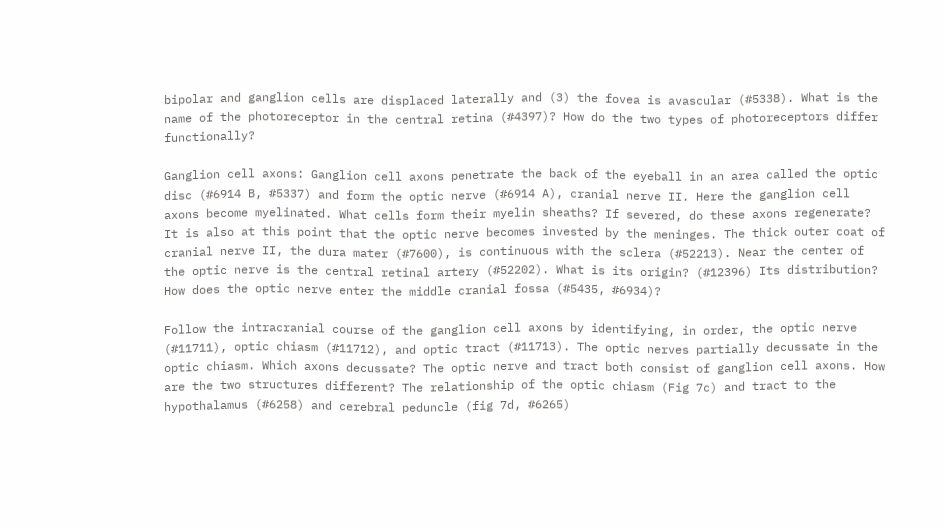bipolar and ganglion cells are displaced laterally and (3) the fovea is avascular (#5338). What is the name of the photoreceptor in the central retina (#4397)? How do the two types of photoreceptors differ functionally?

Ganglion cell axons: Ganglion cell axons penetrate the back of the eyeball in an area called the optic disc (#6914 B, #5337) and form the optic nerve (#6914 A), cranial nerve II. Here the ganglion cell axons become myelinated. What cells form their myelin sheaths? If severed, do these axons regenerate? It is also at this point that the optic nerve becomes invested by the meninges. The thick outer coat of cranial nerve II, the dura mater (#7600), is continuous with the sclera (#52213). Near the center of the optic nerve is the central retinal artery (#52202). What is its origin? (#12396) Its distribution? How does the optic nerve enter the middle cranial fossa (#5435, #6934)?

Follow the intracranial course of the ganglion cell axons by identifying, in order, the optic nerve (#11711), optic chiasm (#11712), and optic tract (#11713). The optic nerves partially decussate in the optic chiasm. Which axons decussate? The optic nerve and tract both consist of ganglion cell axons. How are the two structures different? The relationship of the optic chiasm (Fig 7c) and tract to the hypothalamus (#6258) and cerebral peduncle (fig 7d, #6265)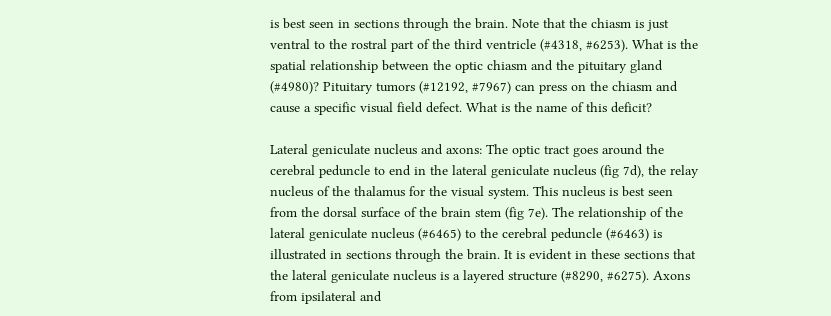is best seen in sections through the brain. Note that the chiasm is just ventral to the rostral part of the third ventricle (#4318, #6253). What is the spatial relationship between the optic chiasm and the pituitary gland (#4980)? Pituitary tumors (#12192, #7967) can press on the chiasm and cause a specific visual field defect. What is the name of this deficit?

Lateral geniculate nucleus and axons: The optic tract goes around the cerebral peduncle to end in the lateral geniculate nucleus (fig 7d), the relay nucleus of the thalamus for the visual system. This nucleus is best seen from the dorsal surface of the brain stem (fig 7e). The relationship of the lateral geniculate nucleus (#6465) to the cerebral peduncle (#6463) is illustrated in sections through the brain. It is evident in these sections that the lateral geniculate nucleus is a layered structure (#8290, #6275). Axons from ipsilateral and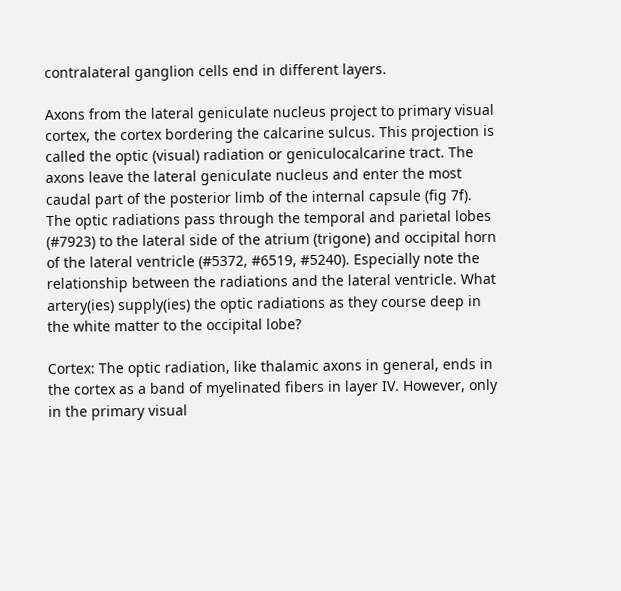contralateral ganglion cells end in different layers.

Axons from the lateral geniculate nucleus project to primary visual cortex, the cortex bordering the calcarine sulcus. This projection is called the optic (visual) radiation or geniculocalcarine tract. The axons leave the lateral geniculate nucleus and enter the most caudal part of the posterior limb of the internal capsule (fig 7f). The optic radiations pass through the temporal and parietal lobes (#7923) to the lateral side of the atrium (trigone) and occipital horn of the lateral ventricle (#5372, #6519, #5240). Especially note the relationship between the radiations and the lateral ventricle. What artery(ies) supply(ies) the optic radiations as they course deep in the white matter to the occipital lobe?

Cortex: The optic radiation, like thalamic axons in general, ends in the cortex as a band of myelinated fibers in layer IV. However, only in the primary visual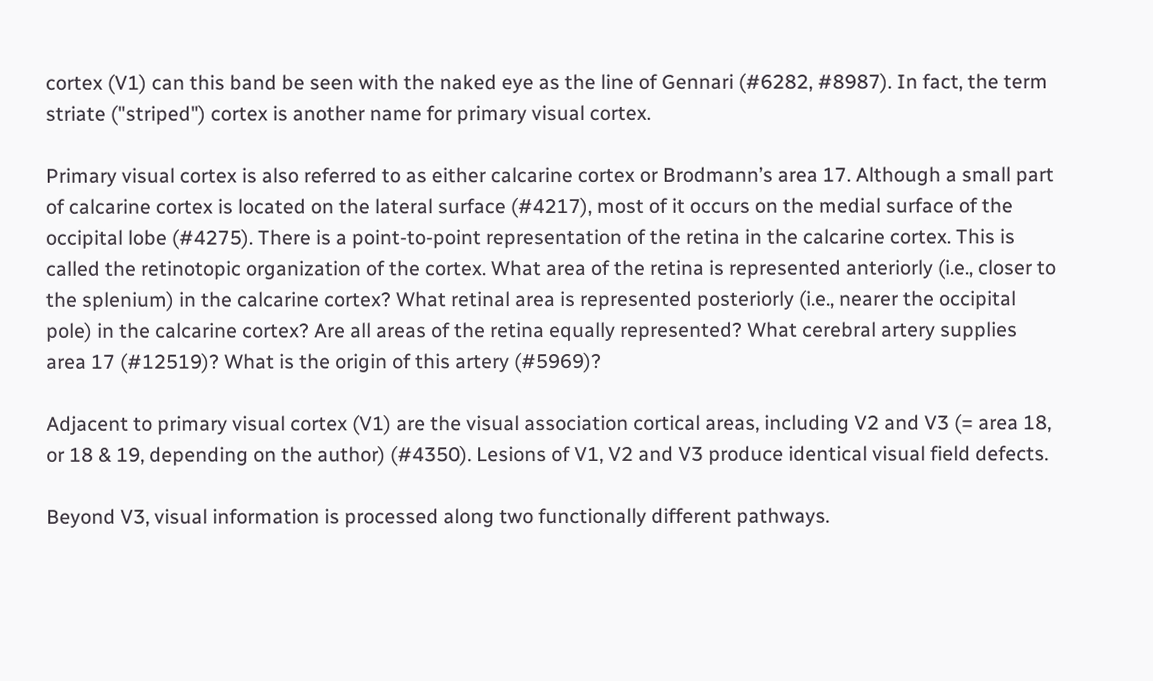cortex (V1) can this band be seen with the naked eye as the line of Gennari (#6282, #8987). In fact, the term striate ("striped") cortex is another name for primary visual cortex.

Primary visual cortex is also referred to as either calcarine cortex or Brodmann’s area 17. Although a small part of calcarine cortex is located on the lateral surface (#4217), most of it occurs on the medial surface of the occipital lobe (#4275). There is a point-to-point representation of the retina in the calcarine cortex. This is called the retinotopic organization of the cortex. What area of the retina is represented anteriorly (i.e., closer to the splenium) in the calcarine cortex? What retinal area is represented posteriorly (i.e., nearer the occipital pole) in the calcarine cortex? Are all areas of the retina equally represented? What cerebral artery supplies area 17 (#12519)? What is the origin of this artery (#5969)?

Adjacent to primary visual cortex (V1) are the visual association cortical areas, including V2 and V3 (= area 18, or 18 & 19, depending on the author) (#4350). Lesions of V1, V2 and V3 produce identical visual field defects.

Beyond V3, visual information is processed along two functionally different pathways.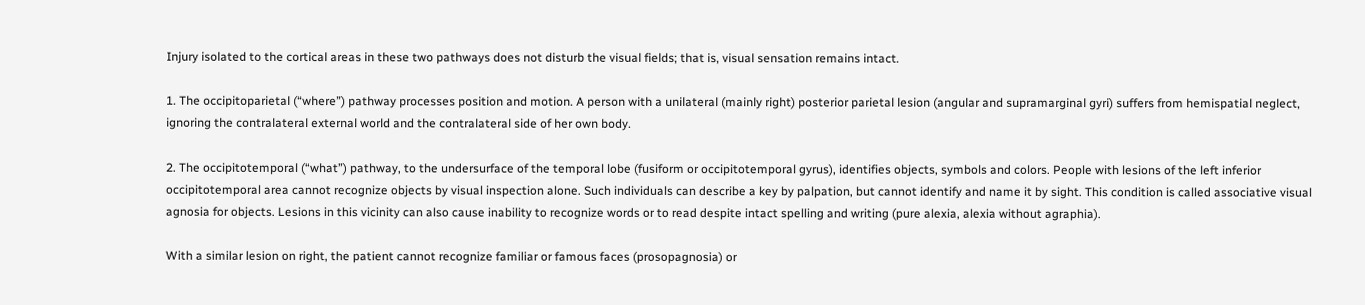Injury isolated to the cortical areas in these two pathways does not disturb the visual fields; that is, visual sensation remains intact.

1. The occipitoparietal (“where”) pathway processes position and motion. A person with a unilateral (mainly right) posterior parietal lesion (angular and supramarginal gyri) suffers from hemispatial neglect, ignoring the contralateral external world and the contralateral side of her own body.

2. The occipitotemporal (“what”) pathway, to the undersurface of the temporal lobe (fusiform or occipitotemporal gyrus), identifies objects, symbols and colors. People with lesions of the left inferior occipitotemporal area cannot recognize objects by visual inspection alone. Such individuals can describe a key by palpation, but cannot identify and name it by sight. This condition is called associative visual agnosia for objects. Lesions in this vicinity can also cause inability to recognize words or to read despite intact spelling and writing (pure alexia, alexia without agraphia).

With a similar lesion on right, the patient cannot recognize familiar or famous faces (prosopagnosia) or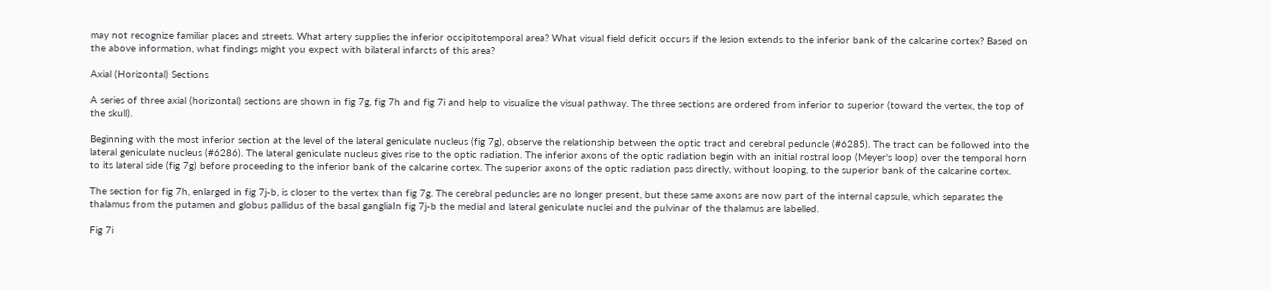may not recognize familiar places and streets. What artery supplies the inferior occipitotemporal area? What visual field deficit occurs if the lesion extends to the inferior bank of the calcarine cortex? Based on the above information, what findings might you expect with bilateral infarcts of this area?

Axial (Horizontal) Sections

A series of three axial (horizontal) sections are shown in fig 7g, fig 7h and fig 7i and help to visualize the visual pathway. The three sections are ordered from inferior to superior (toward the vertex, the top of the skull).

Beginning with the most inferior section at the level of the lateral geniculate nucleus (fig 7g), observe the relationship between the optic tract and cerebral peduncle (#6285). The tract can be followed into the lateral geniculate nucleus (#6286). The lateral geniculate nucleus gives rise to the optic radiation. The inferior axons of the optic radiation begin with an initial rostral loop (Meyer's loop) over the temporal horn to its lateral side (fig 7g) before proceeding to the inferior bank of the calcarine cortex. The superior axons of the optic radiation pass directly, without looping, to the superior bank of the calcarine cortex.

The section for fig 7h, enlarged in fig 7j-b, is closer to the vertex than fig 7g. The cerebral peduncles are no longer present, but these same axons are now part of the internal capsule, which separates the thalamus from the putamen and globus pallidus of the basal gangliaIn fig 7j-b the medial and lateral geniculate nuclei and the pulvinar of the thalamus are labelled.

Fig 7i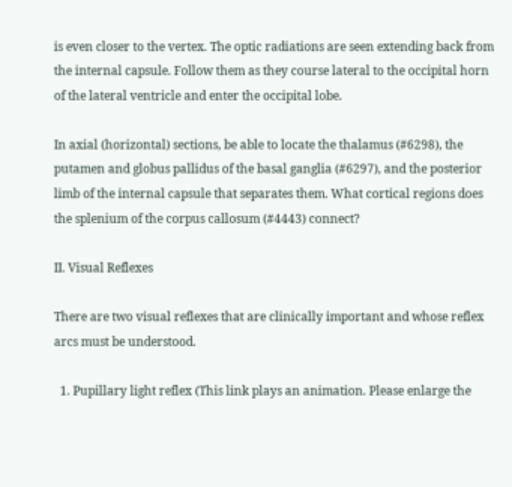is even closer to the vertex. The optic radiations are seen extending back from the internal capsule. Follow them as they course lateral to the occipital horn of the lateral ventricle and enter the occipital lobe.

In axial (horizontal) sections, be able to locate the thalamus (#6298), the putamen and globus pallidus of the basal ganglia (#6297), and the posterior limb of the internal capsule that separates them. What cortical regions does the splenium of the corpus callosum (#4443) connect?

II. Visual Reflexes

There are two visual reflexes that are clinically important and whose reflex arcs must be understood.

  1. Pupillary light reflex (This link plays an animation. Please enlarge the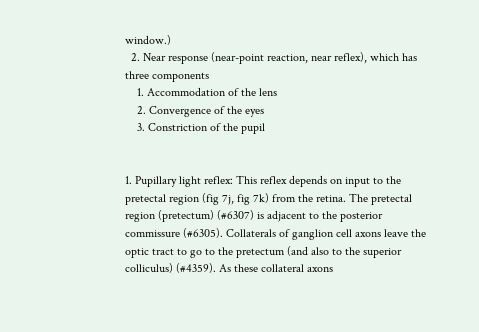window.)
  2. Near response (near-point reaction, near reflex), which has three components
    1. Accommodation of the lens
    2. Convergence of the eyes
    3. Constriction of the pupil


1. Pupillary light reflex: This reflex depends on input to the pretectal region (fig 7j, fig 7k) from the retina. The pretectal region (pretectum) (#6307) is adjacent to the posterior commissure (#6305). Collaterals of ganglion cell axons leave the optic tract to go to the pretectum (and also to the superior colliculus) (#4359). As these collateral axons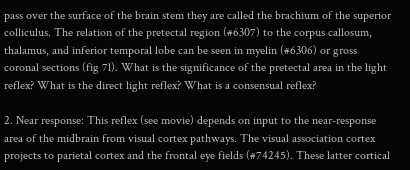pass over the surface of the brain stem they are called the brachium of the superior colliculus. The relation of the pretectal region (#6307) to the corpus callosum, thalamus, and inferior temporal lobe can be seen in myelin (#6306) or gross coronal sections (fig 7l). What is the significance of the pretectal area in the light reflex? What is the direct light reflex? What is a consensual reflex?

2. Near response: This reflex (see movie) depends on input to the near-response area of the midbrain from visual cortex pathways. The visual association cortex projects to parietal cortex and the frontal eye fields (#74245). These latter cortical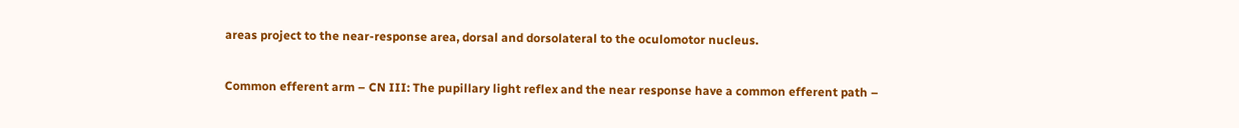areas project to the near-response area, dorsal and dorsolateral to the oculomotor nucleus.

Common efferent arm – CN III: The pupillary light reflex and the near response have a common efferent path –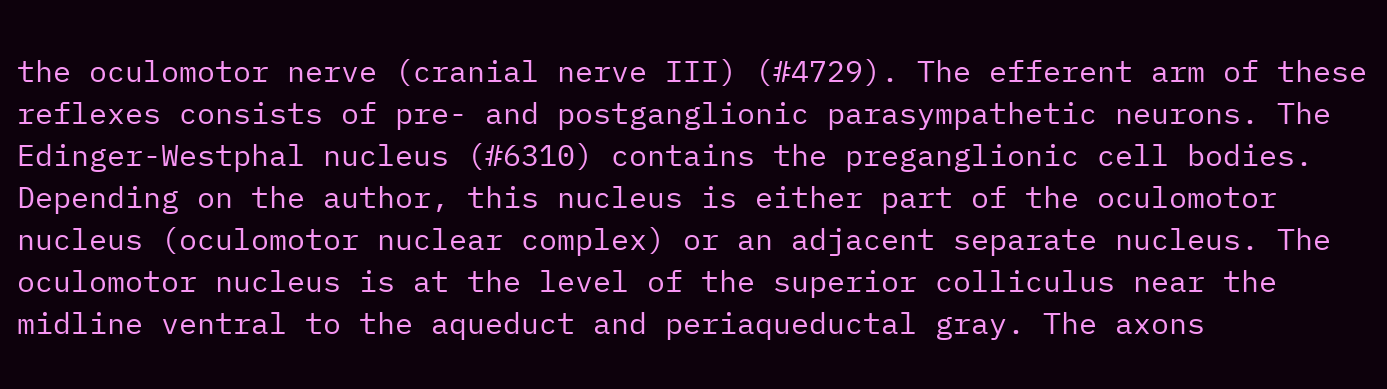the oculomotor nerve (cranial nerve III) (#4729). The efferent arm of these reflexes consists of pre- and postganglionic parasympathetic neurons. The Edinger-Westphal nucleus (#6310) contains the preganglionic cell bodies. Depending on the author, this nucleus is either part of the oculomotor nucleus (oculomotor nuclear complex) or an adjacent separate nucleus. The oculomotor nucleus is at the level of the superior colliculus near the midline ventral to the aqueduct and periaqueductal gray. The axons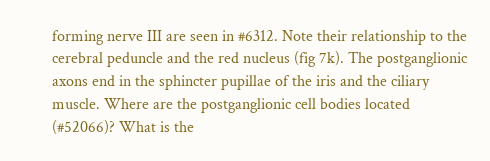forming nerve III are seen in #6312. Note their relationship to the cerebral peduncle and the red nucleus (fig 7k). The postganglionic axons end in the sphincter pupillae of the iris and the ciliary muscle. Where are the postganglionic cell bodies located (#52066)? What is the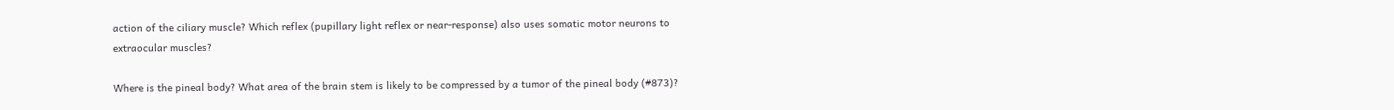action of the ciliary muscle? Which reflex (pupillary light reflex or near-response) also uses somatic motor neurons to extraocular muscles?

Where is the pineal body? What area of the brain stem is likely to be compressed by a tumor of the pineal body (#873)?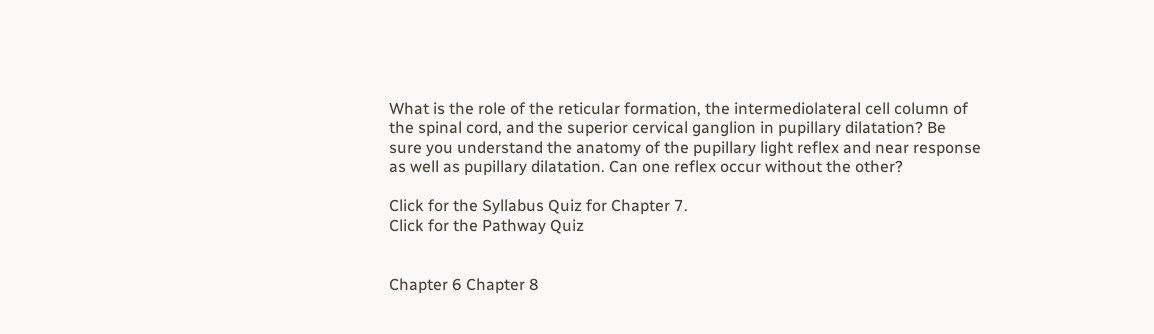What is the role of the reticular formation, the intermediolateral cell column of the spinal cord, and the superior cervical ganglion in pupillary dilatation? Be sure you understand the anatomy of the pupillary light reflex and near response as well as pupillary dilatation. Can one reflex occur without the other?

Click for the Syllabus Quiz for Chapter 7.
Click for the Pathway Quiz


Chapter 6 Chapter 8